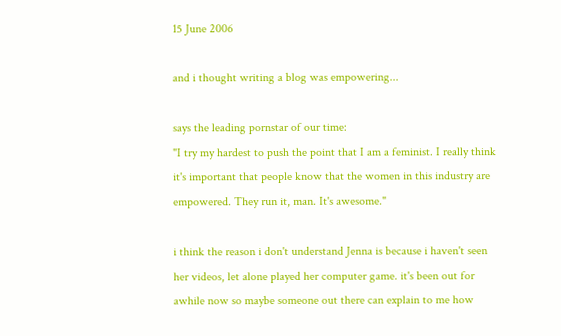15 June 2006

and i thought writing a blog was empowering...

says the leading pornstar of our time:
"I try my hardest to push the point that I am a feminist. I really think it's important that people know that the women in this industry are empowered. They run it, man. It's awesome."

i think the reason i don't understand Jenna is because i haven't seen her videos, let alone played her computer game. it's been out for awhile now so maybe someone out there can explain to me how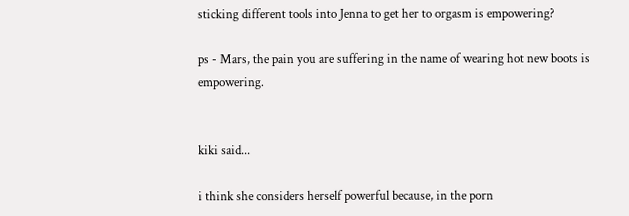sticking different tools into Jenna to get her to orgasm is empowering?

ps - Mars, the pain you are suffering in the name of wearing hot new boots is empowering.


kiki said...

i think she considers herself powerful because, in the porn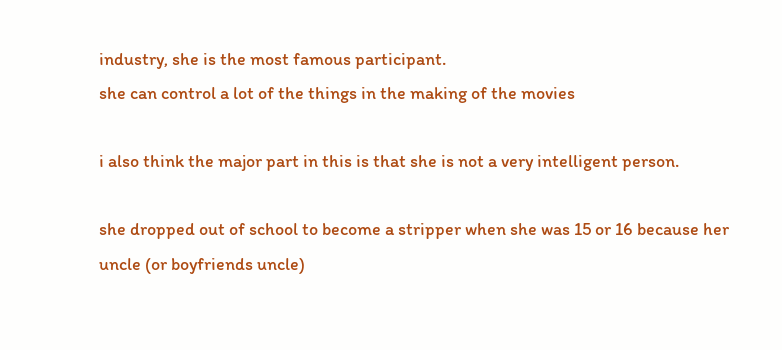industry, she is the most famous participant.
she can control a lot of the things in the making of the movies

i also think the major part in this is that she is not a very intelligent person.

she dropped out of school to become a stripper when she was 15 or 16 because her uncle (or boyfriends uncle)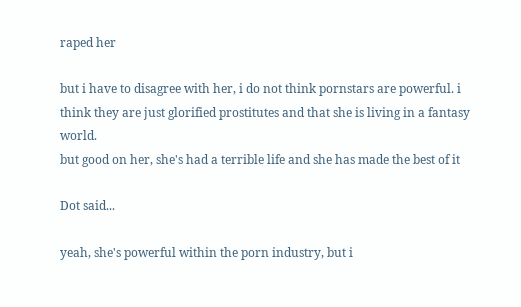raped her

but i have to disagree with her, i do not think pornstars are powerful. i think they are just glorified prostitutes and that she is living in a fantasy world.
but good on her, she's had a terrible life and she has made the best of it

Dot said...

yeah, she's powerful within the porn industry, but i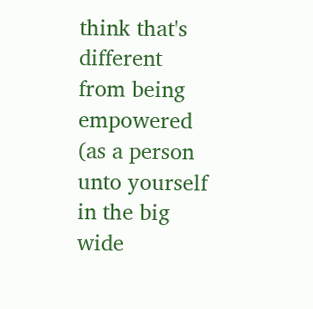think that's different from being empowered (as a person unto yourself in the big wide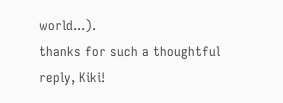world...).
thanks for such a thoughtful reply, Kiki!